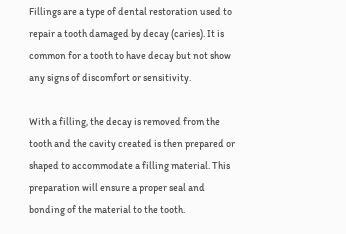Fillings are a type of dental restoration used to repair a tooth damaged by decay (caries). It is common for a tooth to have decay but not show any signs of discomfort or sensitivity.

With a filling, the decay is removed from the tooth and the cavity created is then prepared or shaped to accommodate a filling material. This preparation will ensure a proper seal and bonding of the material to the tooth.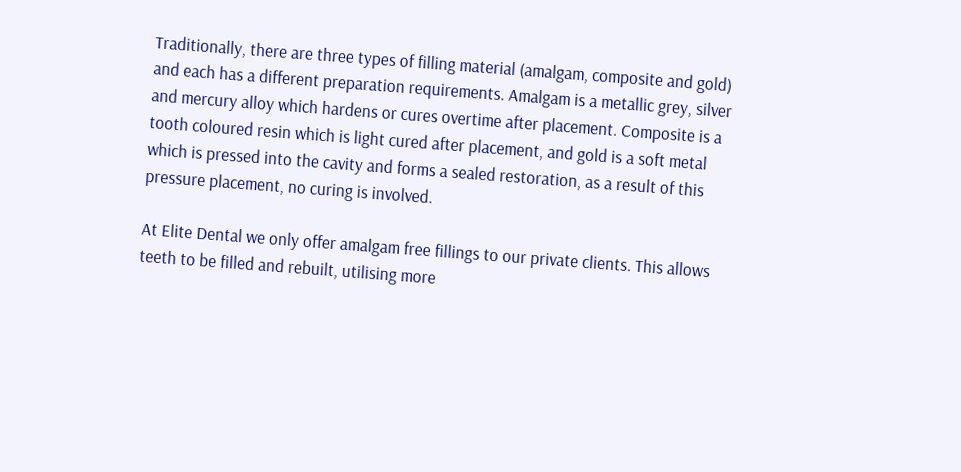Traditionally, there are three types of filling material (amalgam, composite and gold) and each has a different preparation requirements. Amalgam is a metallic grey, silver and mercury alloy which hardens or cures overtime after placement. Composite is a tooth coloured resin which is light cured after placement, and gold is a soft metal which is pressed into the cavity and forms a sealed restoration, as a result of this pressure placement, no curing is involved.

At Elite Dental we only offer amalgam free fillings to our private clients. This allows teeth to be filled and rebuilt, utilising more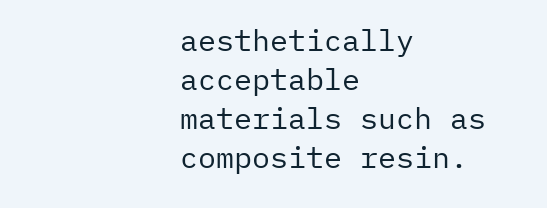aesthetically acceptable materials such as composite resin.